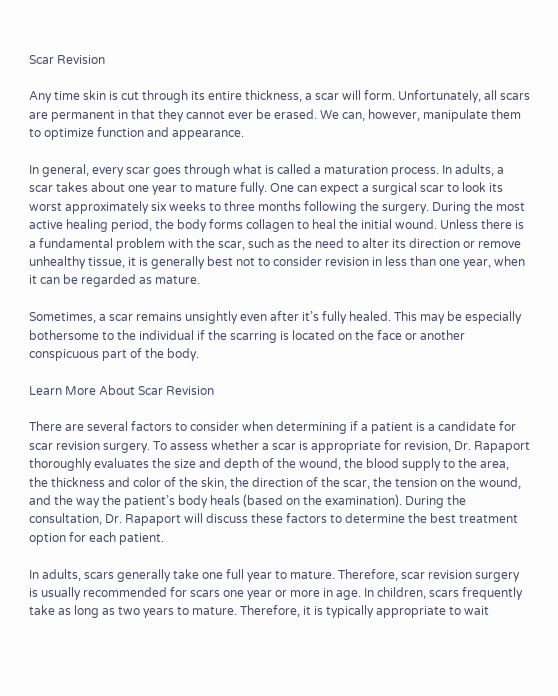Scar Revision

Any time skin is cut through its entire thickness, a scar will form. Unfortunately, all scars are permanent in that they cannot ever be erased. We can, however, manipulate them to optimize function and appearance.

In general, every scar goes through what is called a maturation process. In adults, a scar takes about one year to mature fully. One can expect a surgical scar to look its worst approximately six weeks to three months following the surgery. During the most active healing period, the body forms collagen to heal the initial wound. Unless there is a fundamental problem with the scar, such as the need to alter its direction or remove unhealthy tissue, it is generally best not to consider revision in less than one year, when it can be regarded as mature.

Sometimes, a scar remains unsightly even after it’s fully healed. This may be especially bothersome to the individual if the scarring is located on the face or another conspicuous part of the body.

Learn More About Scar Revision

There are several factors to consider when determining if a patient is a candidate for scar revision surgery. To assess whether a scar is appropriate for revision, Dr. Rapaport thoroughly evaluates the size and depth of the wound, the blood supply to the area, the thickness and color of the skin, the direction of the scar, the tension on the wound, and the way the patient’s body heals (based on the examination). During the consultation, Dr. Rapaport will discuss these factors to determine the best treatment option for each patient.

In adults, scars generally take one full year to mature. Therefore, scar revision surgery is usually recommended for scars one year or more in age. In children, scars frequently take as long as two years to mature. Therefore, it is typically appropriate to wait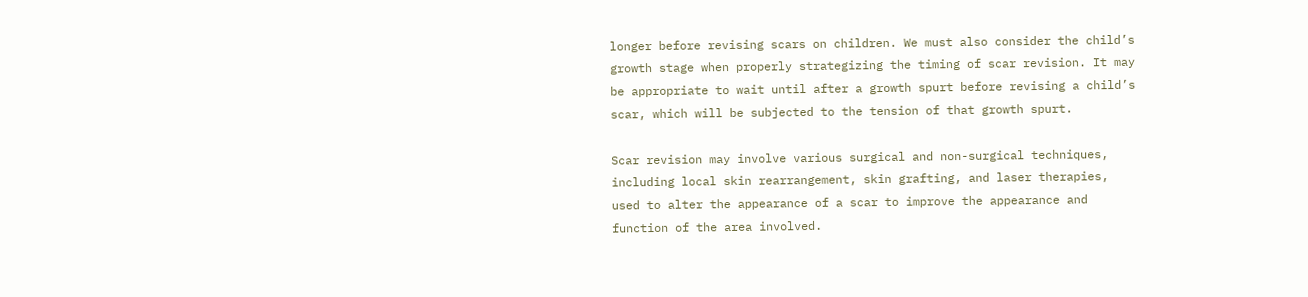longer before revising scars on children. We must also consider the child’s growth stage when properly strategizing the timing of scar revision. It may be appropriate to wait until after a growth spurt before revising a child’s scar, which will be subjected to the tension of that growth spurt.

Scar revision may involve various surgical and non-surgical techniques, including local skin rearrangement, skin grafting, and laser therapies, used to alter the appearance of a scar to improve the appearance and function of the area involved.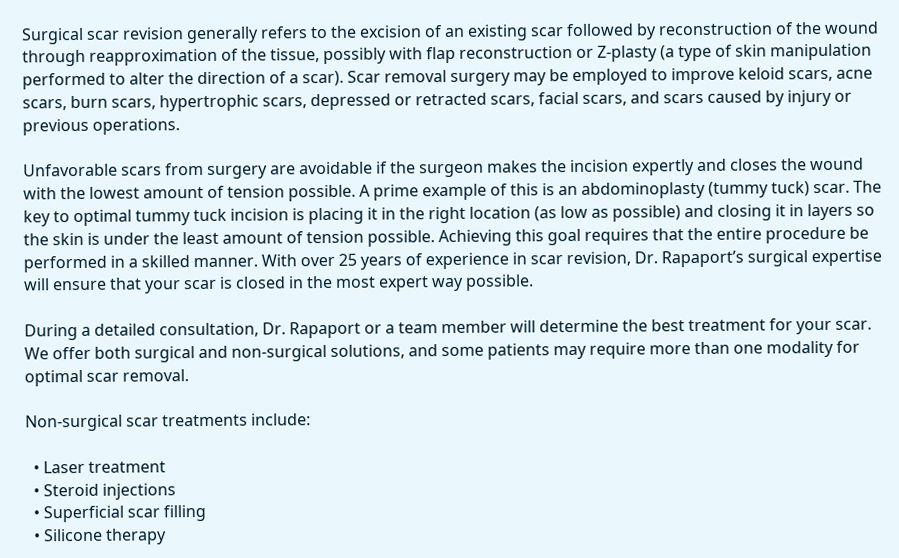Surgical scar revision generally refers to the excision of an existing scar followed by reconstruction of the wound through reapproximation of the tissue, possibly with flap reconstruction or Z-plasty (a type of skin manipulation performed to alter the direction of a scar). Scar removal surgery may be employed to improve keloid scars, acne scars, burn scars, hypertrophic scars, depressed or retracted scars, facial scars, and scars caused by injury or previous operations.

Unfavorable scars from surgery are avoidable if the surgeon makes the incision expertly and closes the wound with the lowest amount of tension possible. A prime example of this is an abdominoplasty (tummy tuck) scar. The key to optimal tummy tuck incision is placing it in the right location (as low as possible) and closing it in layers so the skin is under the least amount of tension possible. Achieving this goal requires that the entire procedure be performed in a skilled manner. With over 25 years of experience in scar revision, Dr. Rapaport’s surgical expertise will ensure that your scar is closed in the most expert way possible.

During a detailed consultation, Dr. Rapaport or a team member will determine the best treatment for your scar. We offer both surgical and non-surgical solutions, and some patients may require more than one modality for optimal scar removal.

Non-surgical scar treatments include:

  • Laser treatment
  • Steroid injections
  • Superficial scar filling
  • Silicone therapy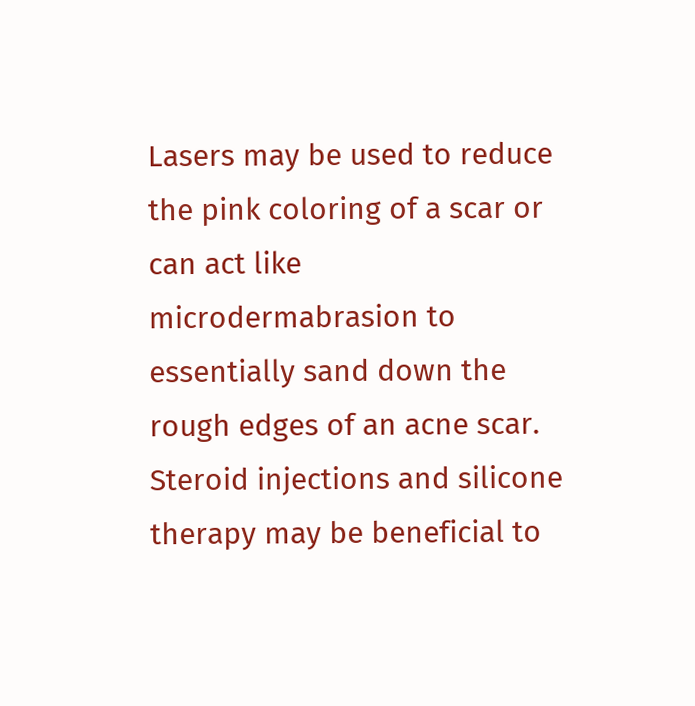Lasers may be used to reduce the pink coloring of a scar or can act like microdermabrasion to essentially sand down the rough edges of an acne scar. Steroid injections and silicone therapy may be beneficial to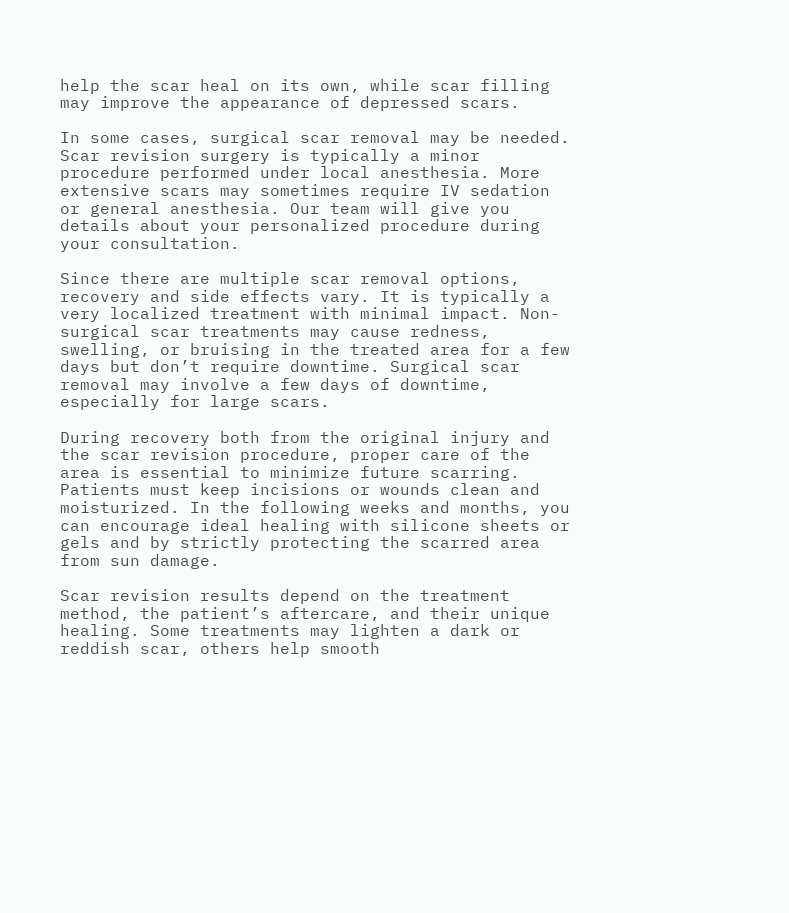help the scar heal on its own, while scar filling may improve the appearance of depressed scars.

In some cases, surgical scar removal may be needed. Scar revision surgery is typically a minor procedure performed under local anesthesia. More extensive scars may sometimes require IV sedation or general anesthesia. Our team will give you details about your personalized procedure during your consultation.

Since there are multiple scar removal options, recovery and side effects vary. It is typically a very localized treatment with minimal impact. Non-surgical scar treatments may cause redness, swelling, or bruising in the treated area for a few days but don’t require downtime. Surgical scar removal may involve a few days of downtime, especially for large scars.

During recovery both from the original injury and the scar revision procedure, proper care of the area is essential to minimize future scarring. Patients must keep incisions or wounds clean and moisturized. In the following weeks and months, you can encourage ideal healing with silicone sheets or gels and by strictly protecting the scarred area from sun damage.

Scar revision results depend on the treatment method, the patient’s aftercare, and their unique healing. Some treatments may lighten a dark or reddish scar, others help smooth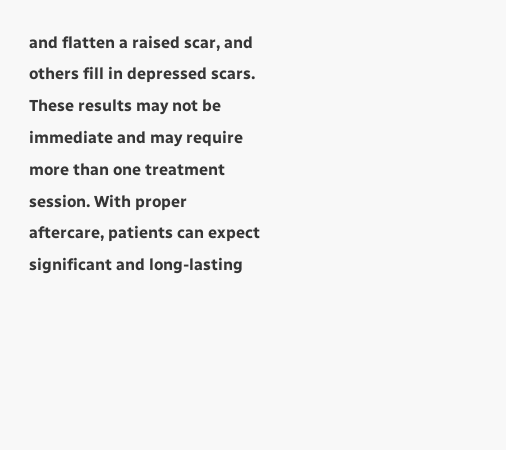and flatten a raised scar, and others fill in depressed scars. These results may not be immediate and may require more than one treatment session. With proper aftercare, patients can expect significant and long-lasting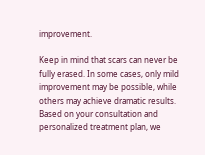improvement.

Keep in mind that scars can never be fully erased. In some cases, only mild improvement may be possible, while others may achieve dramatic results. Based on your consultation and personalized treatment plan, we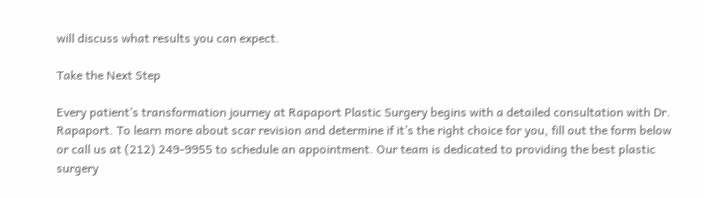will discuss what results you can expect.

Take the Next Step

Every patient’s transformation journey at Rapaport Plastic Surgery begins with a detailed consultation with Dr. Rapaport. To learn more about scar revision and determine if it’s the right choice for you, fill out the form below or call us at (212) 249-9955 to schedule an appointment. Our team is dedicated to providing the best plastic surgery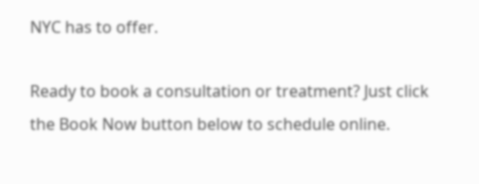NYC has to offer.

Ready to book a consultation or treatment? Just click the Book Now button below to schedule online.